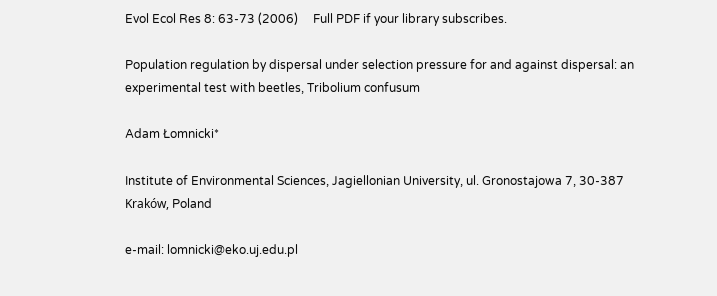Evol Ecol Res 8: 63-73 (2006)     Full PDF if your library subscribes.

Population regulation by dispersal under selection pressure for and against dispersal: an experimental test with beetles, Tribolium confusum

Adam Łomnicki*

Institute of Environmental Sciences, Jagiellonian University, ul. Gronostajowa 7, 30-387 Kraków, Poland

e-mail: lomnicki@eko.uj.edu.pl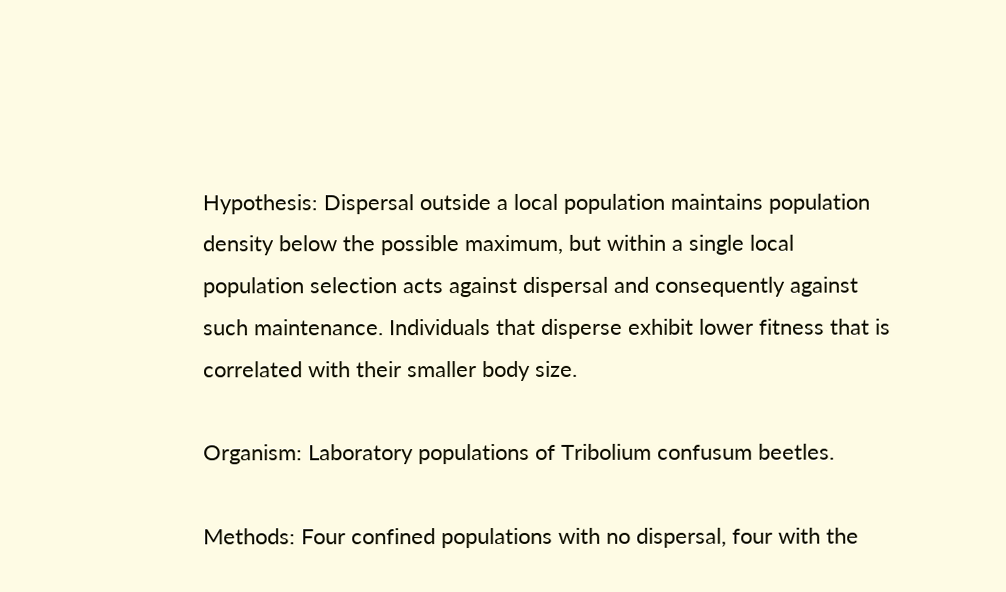Hypothesis: Dispersal outside a local population maintains population density below the possible maximum, but within a single local population selection acts against dispersal and consequently against such maintenance. Individuals that disperse exhibit lower fitness that is correlated with their smaller body size.

Organism: Laboratory populations of Tribolium confusum beetles.

Methods: Four confined populations with no dispersal, four with the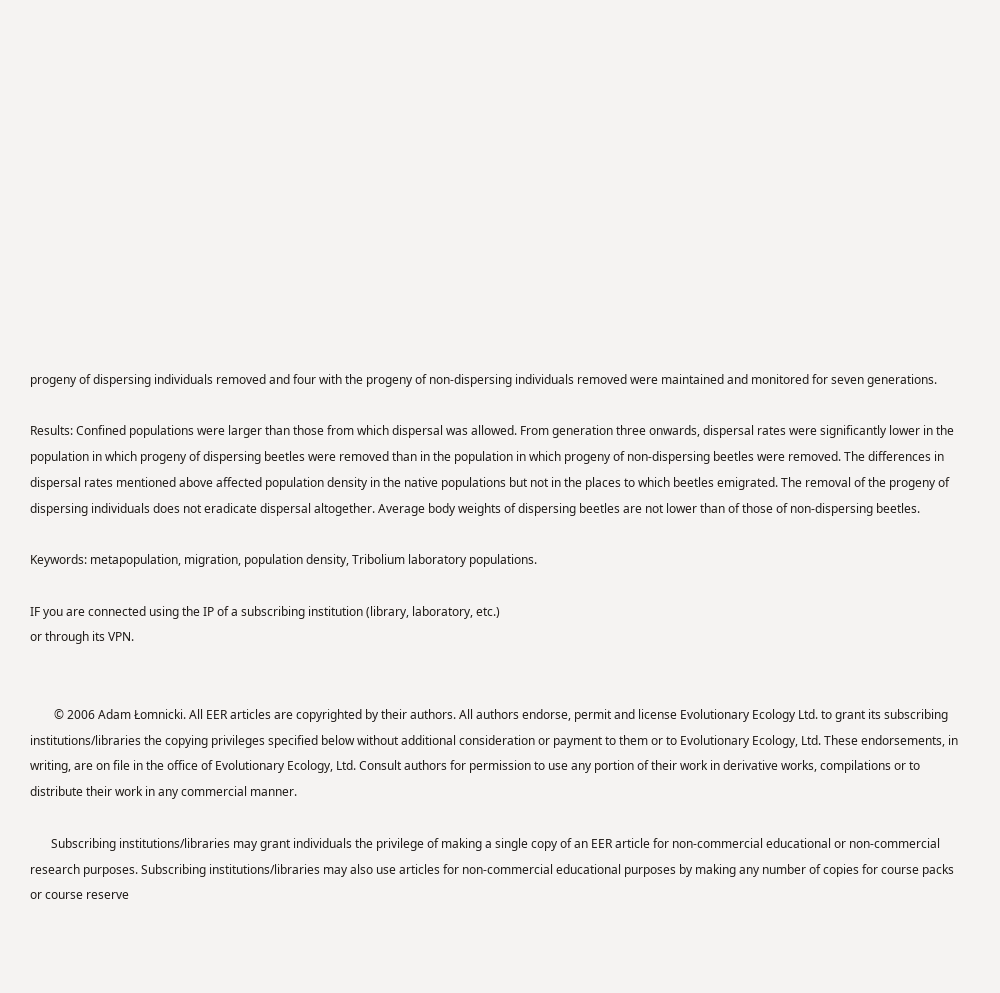progeny of dispersing individuals removed and four with the progeny of non-dispersing individuals removed were maintained and monitored for seven generations.

Results: Confined populations were larger than those from which dispersal was allowed. From generation three onwards, dispersal rates were significantly lower in the population in which progeny of dispersing beetles were removed than in the population in which progeny of non-dispersing beetles were removed. The differences in dispersal rates mentioned above affected population density in the native populations but not in the places to which beetles emigrated. The removal of the progeny of dispersing individuals does not eradicate dispersal altogether. Average body weights of dispersing beetles are not lower than of those of non-dispersing beetles.

Keywords: metapopulation, migration, population density, Tribolium laboratory populations.

IF you are connected using the IP of a subscribing institution (library, laboratory, etc.)
or through its VPN.


        © 2006 Adam Łomnicki. All EER articles are copyrighted by their authors. All authors endorse, permit and license Evolutionary Ecology Ltd. to grant its subscribing institutions/libraries the copying privileges specified below without additional consideration or payment to them or to Evolutionary Ecology, Ltd. These endorsements, in writing, are on file in the office of Evolutionary Ecology, Ltd. Consult authors for permission to use any portion of their work in derivative works, compilations or to distribute their work in any commercial manner.

       Subscribing institutions/libraries may grant individuals the privilege of making a single copy of an EER article for non-commercial educational or non-commercial research purposes. Subscribing institutions/libraries may also use articles for non-commercial educational purposes by making any number of copies for course packs or course reserve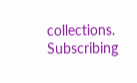collections. Subscribing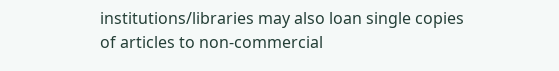institutions/libraries may also loan single copies of articles to non-commercial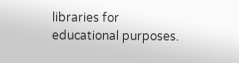libraries for educational purposes.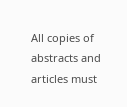All copies of abstracts and articles must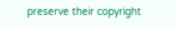preserve their copyright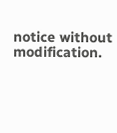notice without modification.